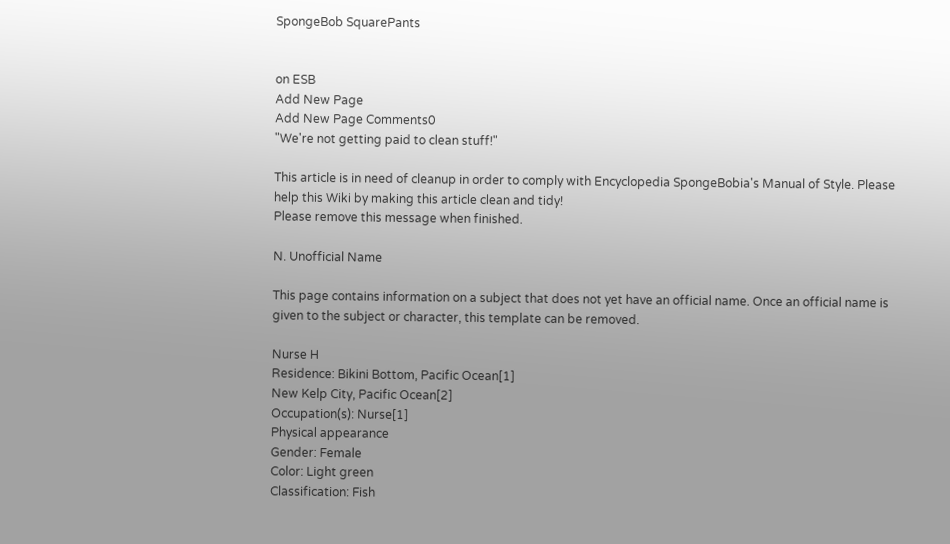SpongeBob SquarePants


on ESB
Add New Page
Add New Page Comments0
"We're not getting paid to clean stuff!"

This article is in need of cleanup in order to comply with Encyclopedia SpongeBobia's Manual of Style. Please help this Wiki by making this article clean and tidy!
Please remove this message when finished.

N. Unofficial Name

This page contains information on a subject that does not yet have an official name. Once an official name is given to the subject or character, this template can be removed.

Nurse H
Residence: Bikini Bottom, Pacific Ocean[1]
New Kelp City, Pacific Ocean[2]
Occupation(s): Nurse[1]
Physical appearance
Gender: Female
Color: Light green
Classification: Fish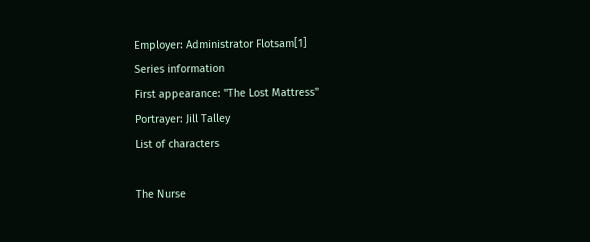Employer: Administrator Flotsam[1]
Series information
First appearance: "The Lost Mattress"
Portrayer: Jill Talley
List of characters

The Nurse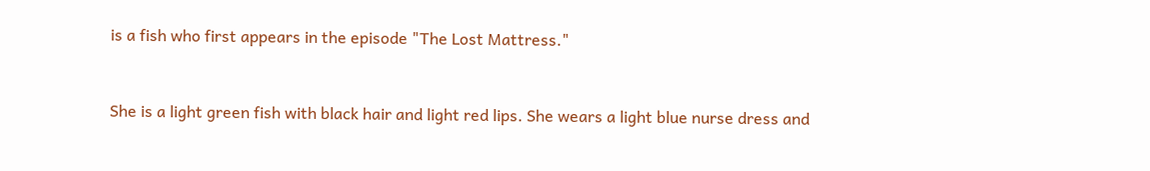is a fish who first appears in the episode "The Lost Mattress."


She is a light green fish with black hair and light red lips. She wears a light blue nurse dress and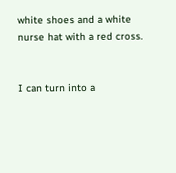white shoes and a white nurse hat with a red cross.


I can turn into a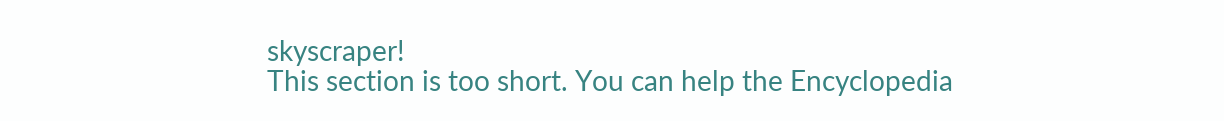skyscraper!
This section is too short. You can help the Encyclopedia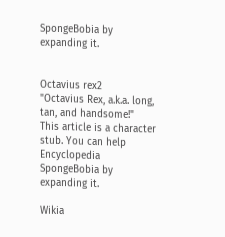SpongeBobia by expanding it.


Octavius rex2
"Octavius Rex, a.k.a. long, tan, and handsome!"
This article is a character stub. You can help Encyclopedia SpongeBobia by expanding it.

Wikia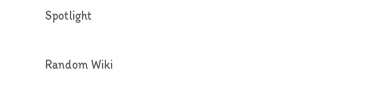Spotlight

Random Wiki